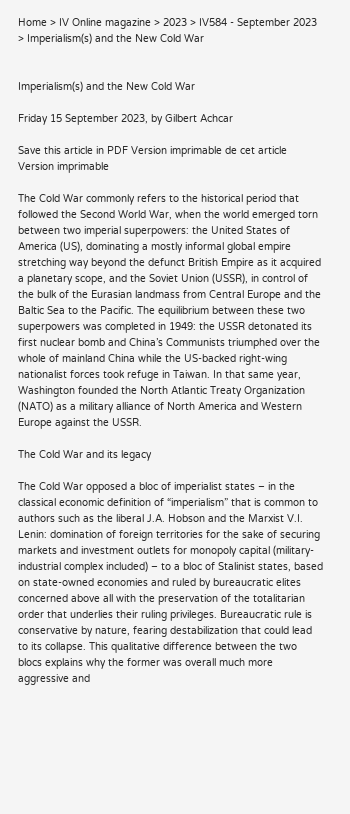Home > IV Online magazine > 2023 > IV584 - September 2023 > Imperialism(s) and the New Cold War


Imperialism(s) and the New Cold War

Friday 15 September 2023, by Gilbert Achcar

Save this article in PDF Version imprimable de cet article Version imprimable

The Cold War commonly refers to the historical period that followed the Second World War, when the world emerged torn between two imperial superpowers: the United States of America (US), dominating a mostly informal global empire stretching way beyond the defunct British Empire as it acquired a planetary scope, and the Soviet Union (USSR), in control of the bulk of the Eurasian landmass from Central Europe and the Baltic Sea to the Pacific. The equilibrium between these two superpowers was completed in 1949: the USSR detonated its first nuclear bomb and China’s Communists triumphed over the whole of mainland China while the US-backed right-wing nationalist forces took refuge in Taiwan. In that same year, Washington founded the North Atlantic Treaty Organization (NATO) as a military alliance of North America and Western Europe against the USSR.

The Cold War and its legacy

The Cold War opposed a bloc of imperialist states – in the classical economic definition of “imperialism” that is common to authors such as the liberal J.A. Hobson and the Marxist V.I. Lenin: domination of foreign territories for the sake of securing markets and investment outlets for monopoly capital (military-industrial complex included) – to a bloc of Stalinist states, based on state-owned economies and ruled by bureaucratic elites concerned above all with the preservation of the totalitarian order that underlies their ruling privileges. Bureaucratic rule is conservative by nature, fearing destabilization that could lead to its collapse. This qualitative difference between the two blocs explains why the former was overall much more aggressive and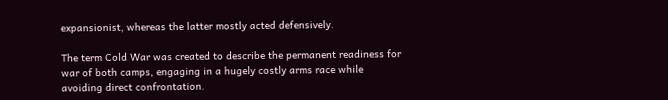expansionist, whereas the latter mostly acted defensively.

The term Cold War was created to describe the permanent readiness for war of both camps, engaging in a hugely costly arms race while avoiding direct confrontation.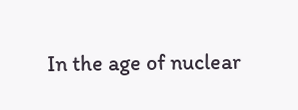In the age of nuclear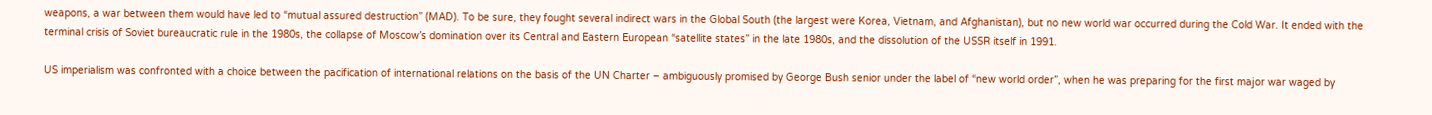weapons, a war between them would have led to “mutual assured destruction” (MAD). To be sure, they fought several indirect wars in the Global South (the largest were Korea, Vietnam, and Afghanistan), but no new world war occurred during the Cold War. It ended with the terminal crisis of Soviet bureaucratic rule in the 1980s, the collapse of Moscow’s domination over its Central and Eastern European “satellite states” in the late 1980s, and the dissolution of the USSR itself in 1991.

US imperialism was confronted with a choice between the pacification of international relations on the basis of the UN Charter – ambiguously promised by George Bush senior under the label of “new world order”, when he was preparing for the first major war waged by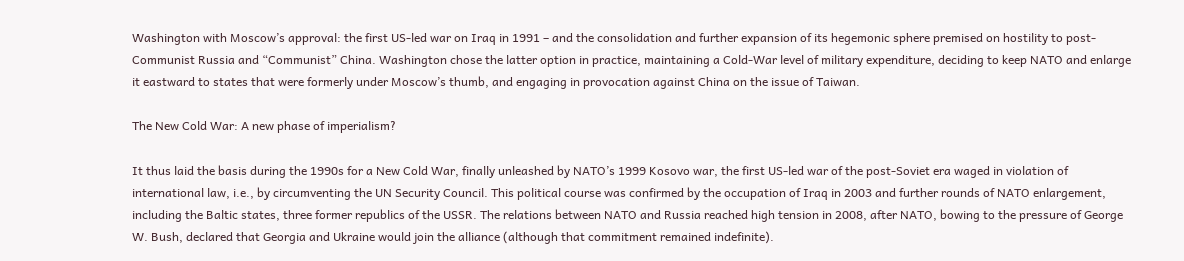Washington with Moscow’s approval: the first US-led war on Iraq in 1991 – and the consolidation and further expansion of its hegemonic sphere premised on hostility to post-Communist Russia and “Communist” China. Washington chose the latter option in practice, maintaining a Cold-War level of military expenditure, deciding to keep NATO and enlarge it eastward to states that were formerly under Moscow’s thumb, and engaging in provocation against China on the issue of Taiwan.

The New Cold War: A new phase of imperialism?

It thus laid the basis during the 1990s for a New Cold War, finally unleashed by NATO’s 1999 Kosovo war, the first US-led war of the post-Soviet era waged in violation of international law, i.e., by circumventing the UN Security Council. This political course was confirmed by the occupation of Iraq in 2003 and further rounds of NATO enlargement, including the Baltic states, three former republics of the USSR. The relations between NATO and Russia reached high tension in 2008, after NATO, bowing to the pressure of George W. Bush, declared that Georgia and Ukraine would join the alliance (although that commitment remained indefinite).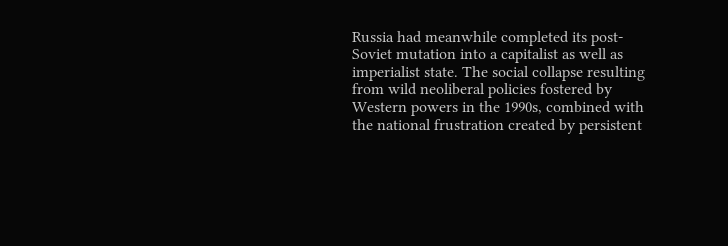Russia had meanwhile completed its post-Soviet mutation into a capitalist as well as imperialist state. The social collapse resulting from wild neoliberal policies fostered by Western powers in the 1990s, combined with the national frustration created by persistent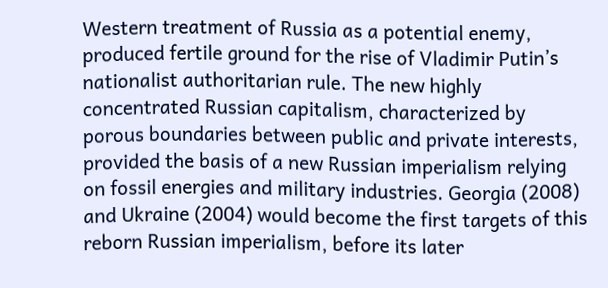Western treatment of Russia as a potential enemy, produced fertile ground for the rise of Vladimir Putin’s nationalist authoritarian rule. The new highly concentrated Russian capitalism, characterized by porous boundaries between public and private interests, provided the basis of a new Russian imperialism relying on fossil energies and military industries. Georgia (2008) and Ukraine (2004) would become the first targets of this reborn Russian imperialism, before its later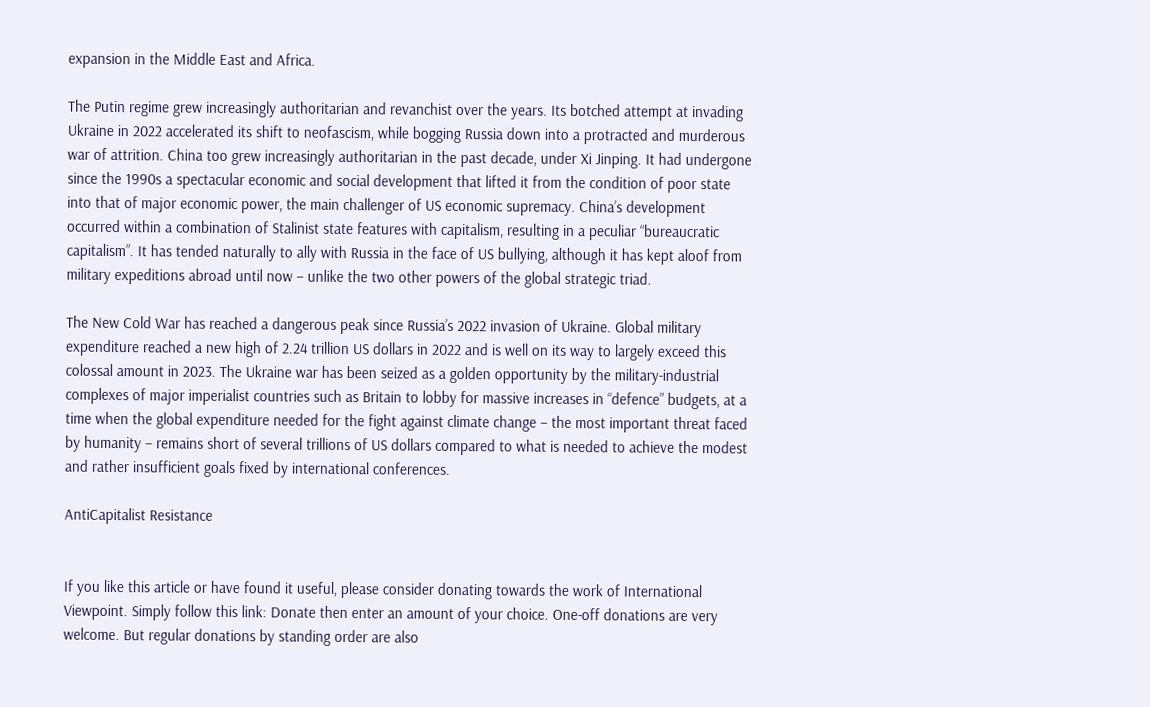expansion in the Middle East and Africa.

The Putin regime grew increasingly authoritarian and revanchist over the years. Its botched attempt at invading Ukraine in 2022 accelerated its shift to neofascism, while bogging Russia down into a protracted and murderous war of attrition. China too grew increasingly authoritarian in the past decade, under Xi Jinping. It had undergone since the 1990s a spectacular economic and social development that lifted it from the condition of poor state into that of major economic power, the main challenger of US economic supremacy. China’s development occurred within a combination of Stalinist state features with capitalism, resulting in a peculiar “bureaucratic capitalism”. It has tended naturally to ally with Russia in the face of US bullying, although it has kept aloof from military expeditions abroad until now – unlike the two other powers of the global strategic triad.

The New Cold War has reached a dangerous peak since Russia’s 2022 invasion of Ukraine. Global military expenditure reached a new high of 2.24 trillion US dollars in 2022 and is well on its way to largely exceed this colossal amount in 2023. The Ukraine war has been seized as a golden opportunity by the military-industrial complexes of major imperialist countries such as Britain to lobby for massive increases in “defence” budgets, at a time when the global expenditure needed for the fight against climate change – the most important threat faced by humanity – remains short of several trillions of US dollars compared to what is needed to achieve the modest and rather insufficient goals fixed by international conferences.

AntiCapitalist Resistance


If you like this article or have found it useful, please consider donating towards the work of International Viewpoint. Simply follow this link: Donate then enter an amount of your choice. One-off donations are very welcome. But regular donations by standing order are also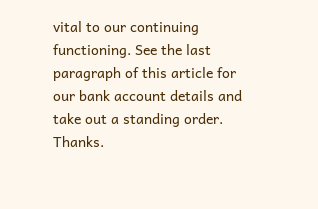vital to our continuing functioning. See the last paragraph of this article for our bank account details and take out a standing order. Thanks.